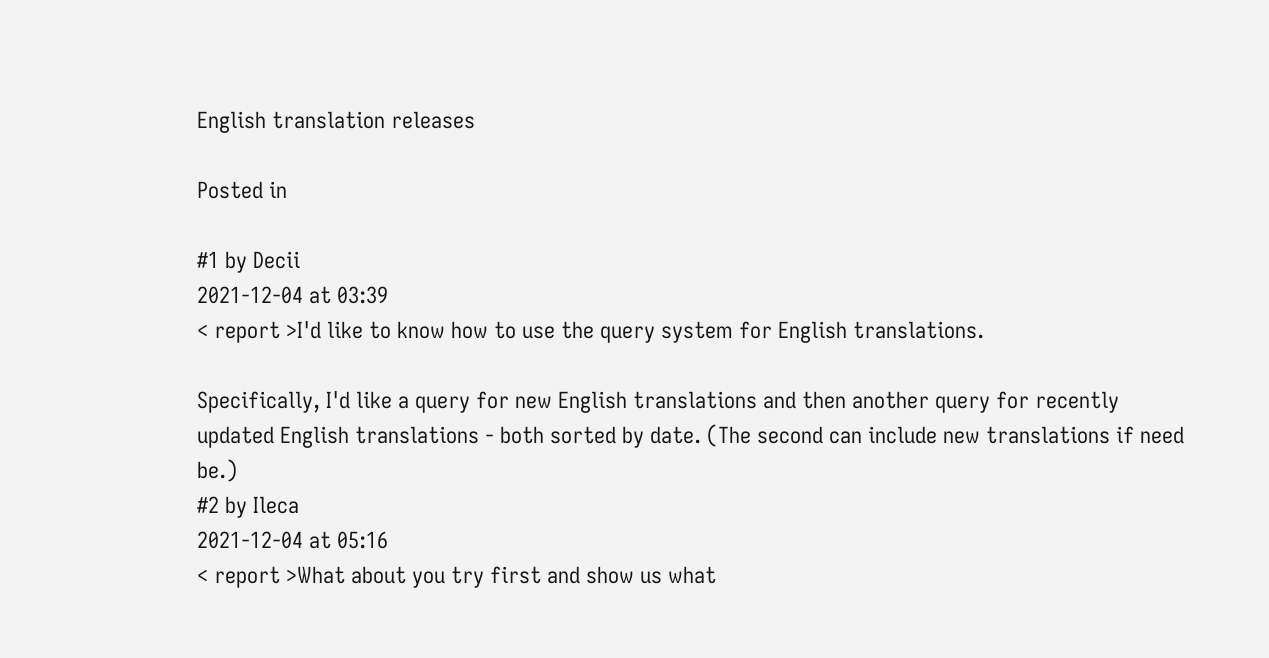English translation releases

Posted in

#1 by Decii
2021-12-04 at 03:39
< report >I'd like to know how to use the query system for English translations.

Specifically, I'd like a query for new English translations and then another query for recently updated English translations - both sorted by date. (The second can include new translations if need be.)
#2 by Ileca
2021-12-04 at 05:16
< report >What about you try first and show us what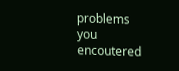problems you encoutered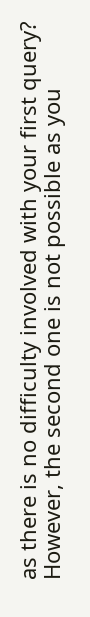as there is no difficulty involved with your first query?
However, the second one is not possible as you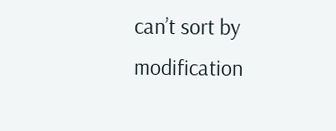can’t sort by modification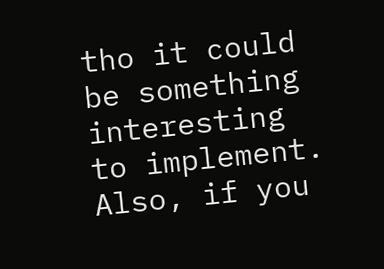tho it could be something interesting to implement. Also, if you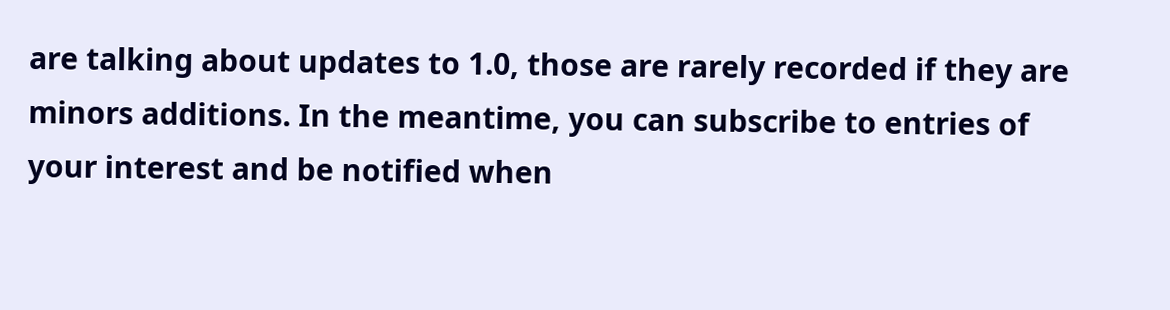are talking about updates to 1.0, those are rarely recorded if they are minors additions. In the meantime, you can subscribe to entries of your interest and be notified when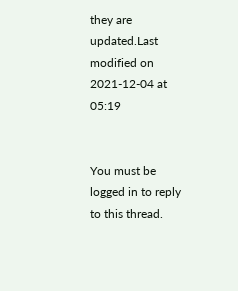they are updated.Last modified on 2021-12-04 at 05:19


You must be logged in to reply to this thread.